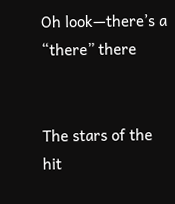Oh look—there’s a “there” there


The stars of the hit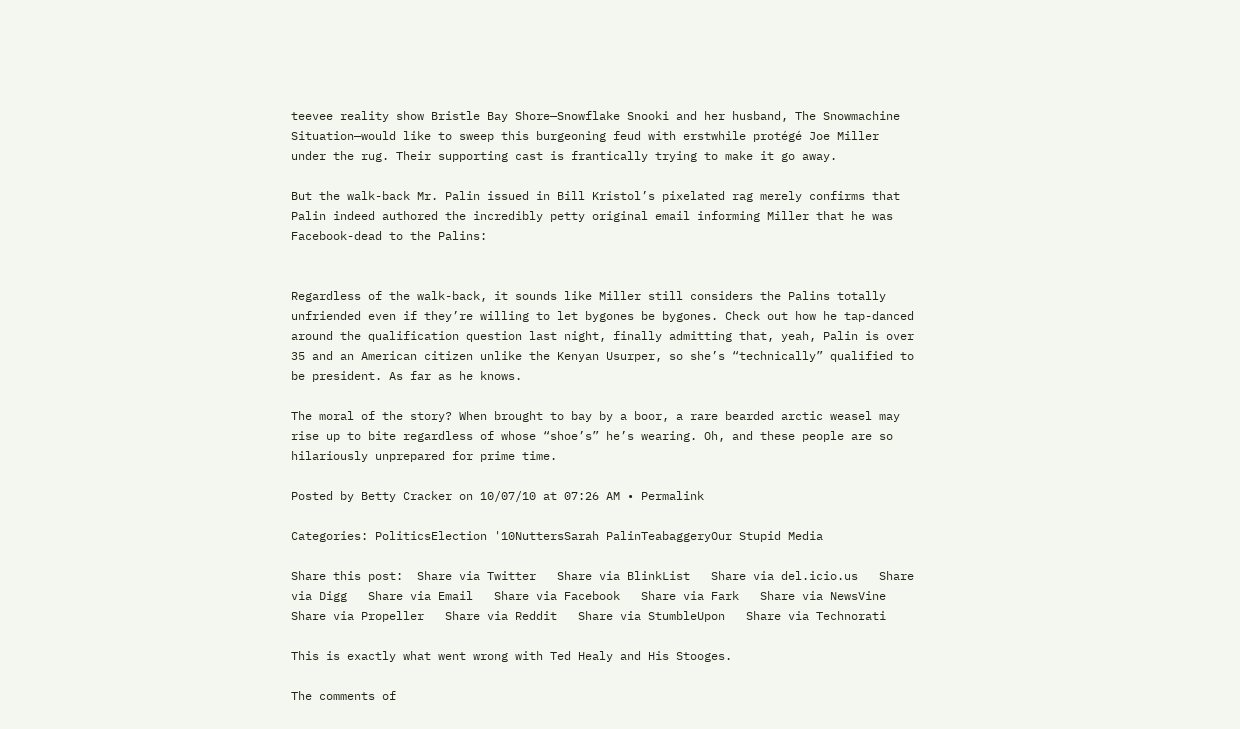teevee reality show Bristle Bay Shore—Snowflake Snooki and her husband, The Snowmachine Situation—would like to sweep this burgeoning feud with erstwhile protégé Joe Miller under the rug. Their supporting cast is frantically trying to make it go away.

But the walk-back Mr. Palin issued in Bill Kristol’s pixelated rag merely confirms that Palin indeed authored the incredibly petty original email informing Miller that he was Facebook-dead to the Palins:


Regardless of the walk-back, it sounds like Miller still considers the Palins totally unfriended even if they’re willing to let bygones be bygones. Check out how he tap-danced around the qualification question last night, finally admitting that, yeah, Palin is over 35 and an American citizen unlike the Kenyan Usurper, so she’s “technically” qualified to be president. As far as he knows.

The moral of the story? When brought to bay by a boor, a rare bearded arctic weasel may rise up to bite regardless of whose “shoe’s” he’s wearing. Oh, and these people are so hilariously unprepared for prime time.

Posted by Betty Cracker on 10/07/10 at 07:26 AM • Permalink

Categories: PoliticsElection '10NuttersSarah PalinTeabaggeryOur Stupid Media

Share this post:  Share via Twitter   Share via BlinkList   Share via del.icio.us   Share via Digg   Share via Email   Share via Facebook   Share via Fark   Share via NewsVine   Share via Propeller   Share via Reddit   Share via StumbleUpon   Share via Technorati

This is exactly what went wrong with Ted Healy and His Stooges.

The comments of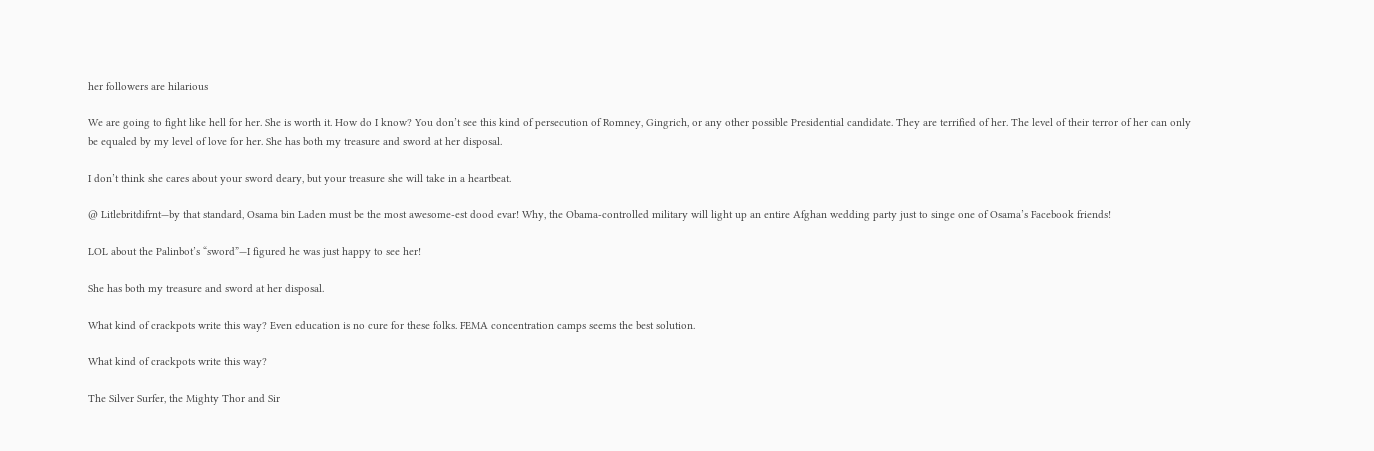her followers are hilarious

We are going to fight like hell for her. She is worth it. How do I know? You don’t see this kind of persecution of Romney, Gingrich, or any other possible Presidential candidate. They are terrified of her. The level of their terror of her can only be equaled by my level of love for her. She has both my treasure and sword at her disposal.

I don’t think she cares about your sword deary, but your treasure she will take in a heartbeat.

@ Litlebritdifrnt—by that standard, Osama bin Laden must be the most awesome-est dood evar! Why, the Obama-controlled military will light up an entire Afghan wedding party just to singe one of Osama’s Facebook friends!

LOL about the Palinbot’s “sword”—I figured he was just happy to see her!

She has both my treasure and sword at her disposal.

What kind of crackpots write this way? Even education is no cure for these folks. FEMA concentration camps seems the best solution.

What kind of crackpots write this way?

The Silver Surfer, the Mighty Thor and Sir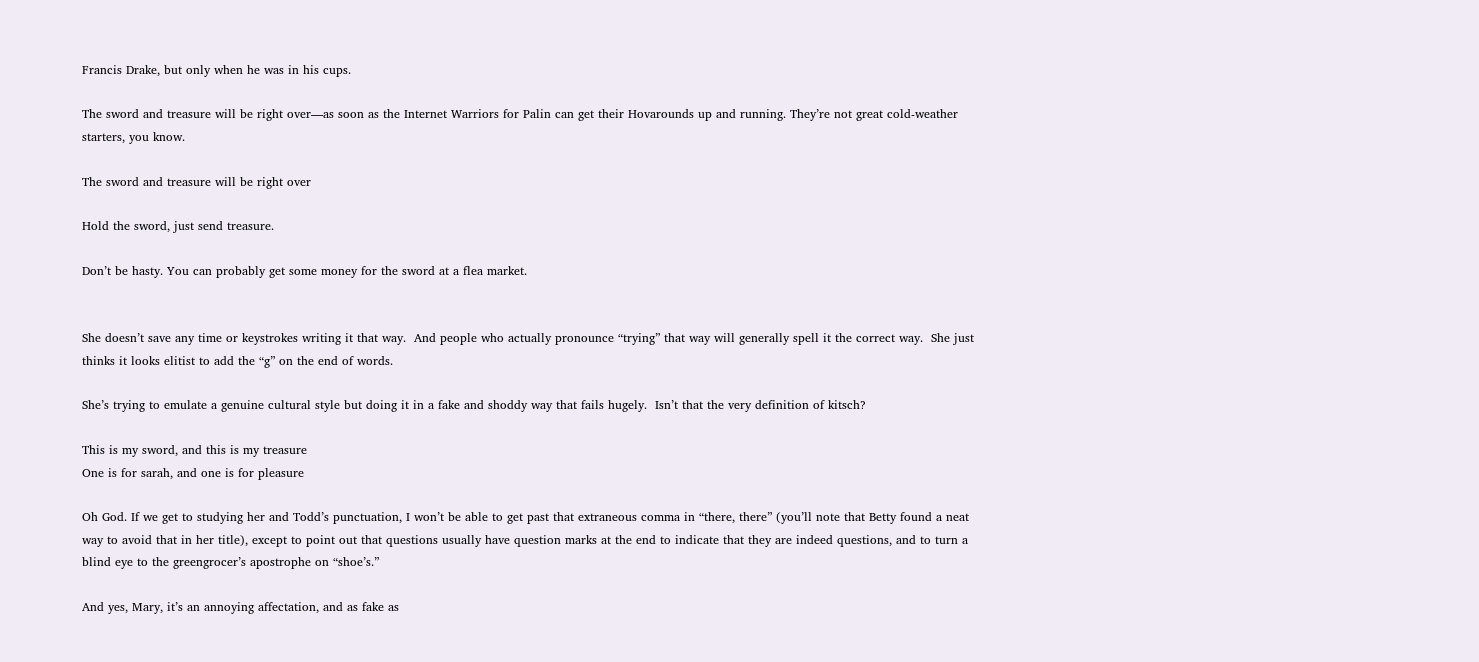Francis Drake, but only when he was in his cups.

The sword and treasure will be right over—as soon as the Internet Warriors for Palin can get their Hovarounds up and running. They’re not great cold-weather starters, you know.

The sword and treasure will be right over

Hold the sword, just send treasure.

Don’t be hasty. You can probably get some money for the sword at a flea market.


She doesn’t save any time or keystrokes writing it that way.  And people who actually pronounce “trying” that way will generally spell it the correct way.  She just thinks it looks elitist to add the “g” on the end of words.

She’s trying to emulate a genuine cultural style but doing it in a fake and shoddy way that fails hugely.  Isn’t that the very definition of kitsch?

This is my sword, and this is my treasure
One is for sarah, and one is for pleasure

Oh God. If we get to studying her and Todd’s punctuation, I won’t be able to get past that extraneous comma in “there, there” (you’ll note that Betty found a neat way to avoid that in her title), except to point out that questions usually have question marks at the end to indicate that they are indeed questions, and to turn a blind eye to the greengrocer’s apostrophe on “shoe’s.”

And yes, Mary, it’s an annoying affectation, and as fake as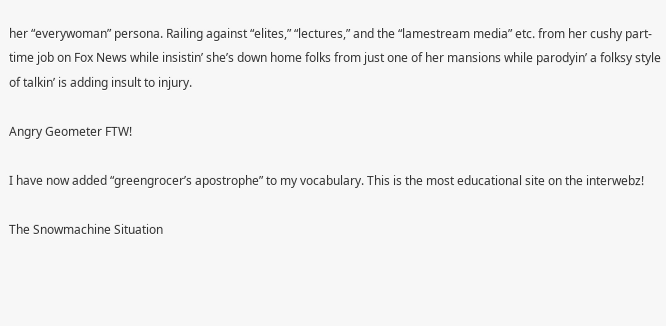her “everywoman” persona. Railing against “elites,” “lectures,” and the “lamestream media” etc. from her cushy part-time job on Fox News while insistin’ she’s down home folks from just one of her mansions while parodyin’ a folksy style of talkin’ is adding insult to injury.

Angry Geometer FTW!

I have now added “greengrocer’s apostrophe” to my vocabulary. This is the most educational site on the interwebz!

The Snowmachine Situation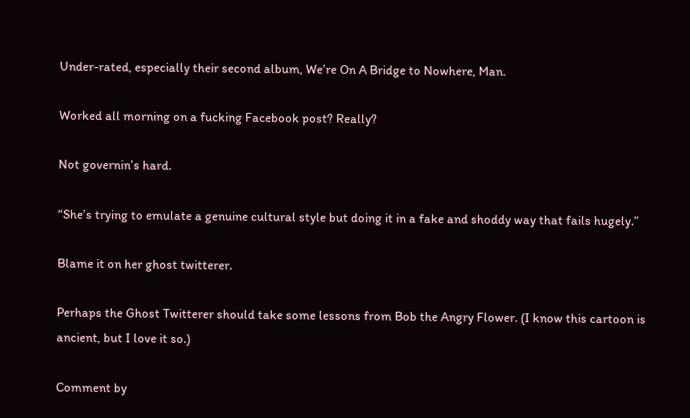Under-rated, especially their second album, We’re On A Bridge to Nowhere, Man.

Worked all morning on a fucking Facebook post? Really?

Not governin’s hard.

“She’s trying to emulate a genuine cultural style but doing it in a fake and shoddy way that fails hugely.”

Blame it on her ghost twitterer.

Perhaps the Ghost Twitterer should take some lessons from Bob the Angry Flower. (I know this cartoon is ancient, but I love it so.)

Comment by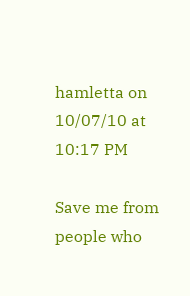hamletta on 10/07/10 at 10:17 PM

Save me from people who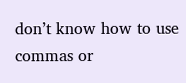don’t know how to use commas or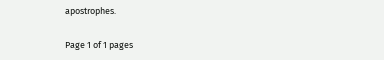apostrophes.

Page 1 of 1 pages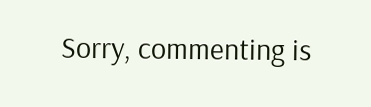Sorry, commenting is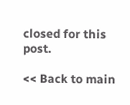closed for this post.

<< Back to main